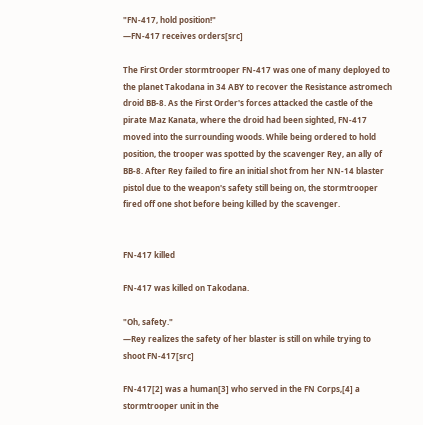"FN-417, hold position!"
―FN-417 receives orders[src]

The First Order stormtrooper FN-417 was one of many deployed to the planet Takodana in 34 ABY to recover the Resistance astromech droid BB-8. As the First Order's forces attacked the castle of the pirate Maz Kanata, where the droid had been sighted, FN-417 moved into the surrounding woods. While being ordered to hold position, the trooper was spotted by the scavenger Rey, an ally of BB-8. After Rey failed to fire an initial shot from her NN-14 blaster pistol due to the weapon's safety still being on, the stormtrooper fired off one shot before being killed by the scavenger.


FN-417 killed

FN-417 was killed on Takodana.

"Oh, safety."
―Rey realizes the safety of her blaster is still on while trying to shoot FN-417[src]

FN-417[2] was a human[3] who served in the FN Corps,[4] a stormtrooper unit in the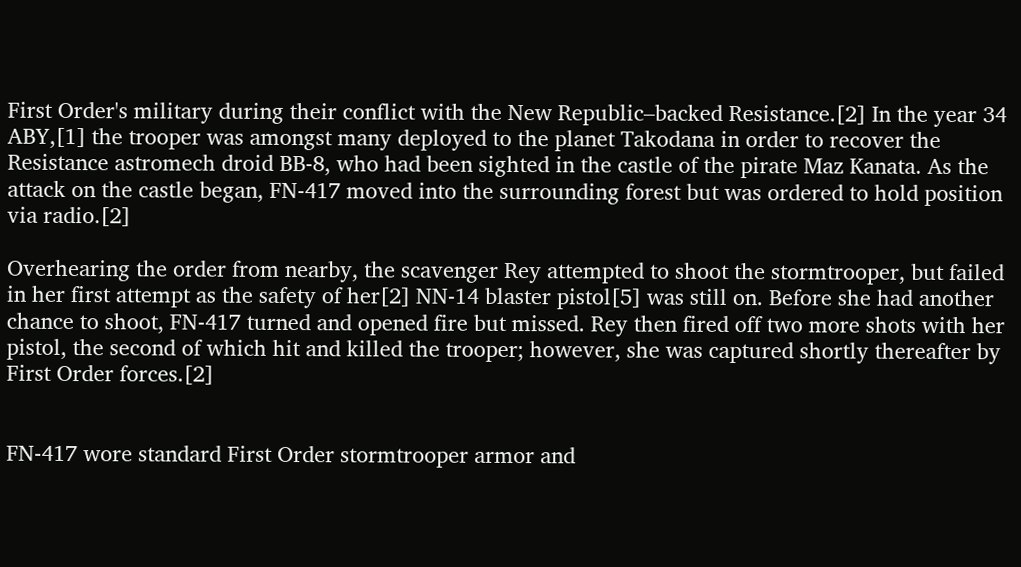First Order's military during their conflict with the New Republic–backed Resistance.[2] In the year 34 ABY,[1] the trooper was amongst many deployed to the planet Takodana in order to recover the Resistance astromech droid BB-8, who had been sighted in the castle of the pirate Maz Kanata. As the attack on the castle began, FN-417 moved into the surrounding forest but was ordered to hold position via radio.[2]

Overhearing the order from nearby, the scavenger Rey attempted to shoot the stormtrooper, but failed in her first attempt as the safety of her[2] NN-14 blaster pistol[5] was still on. Before she had another chance to shoot, FN-417 turned and opened fire but missed. Rey then fired off two more shots with her pistol, the second of which hit and killed the trooper; however, she was captured shortly thereafter by First Order forces.[2]


FN-417 wore standard First Order stormtrooper armor and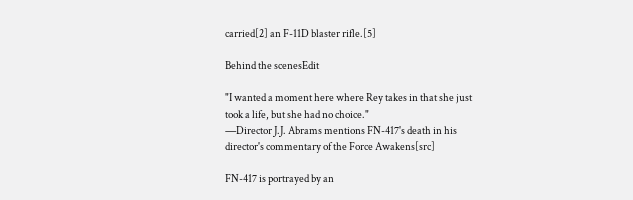carried[2] an F-11D blaster rifle.[5]

Behind the scenesEdit

"I wanted a moment here where Rey takes in that she just took a life, but she had no choice."
―Director J.J. Abrams mentions FN-417's death in his director's commentary of the Force Awakens[src]

FN-417 is portrayed by an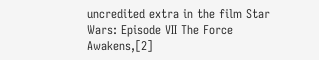uncredited extra in the film Star Wars: Episode VII The Force Awakens,[2]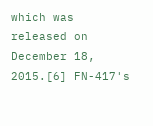which was released on December 18, 2015.[6] FN-417's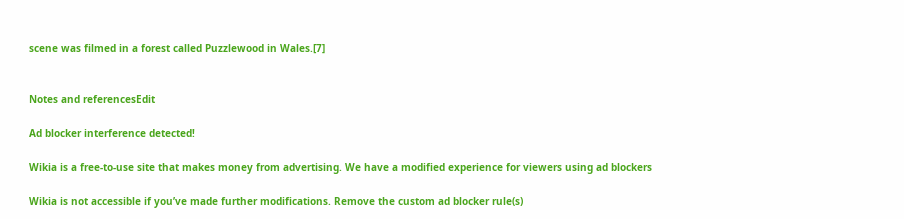scene was filmed in a forest called Puzzlewood in Wales.[7]


Notes and referencesEdit

Ad blocker interference detected!

Wikia is a free-to-use site that makes money from advertising. We have a modified experience for viewers using ad blockers

Wikia is not accessible if you’ve made further modifications. Remove the custom ad blocker rule(s)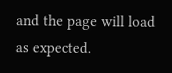and the page will load as expected.